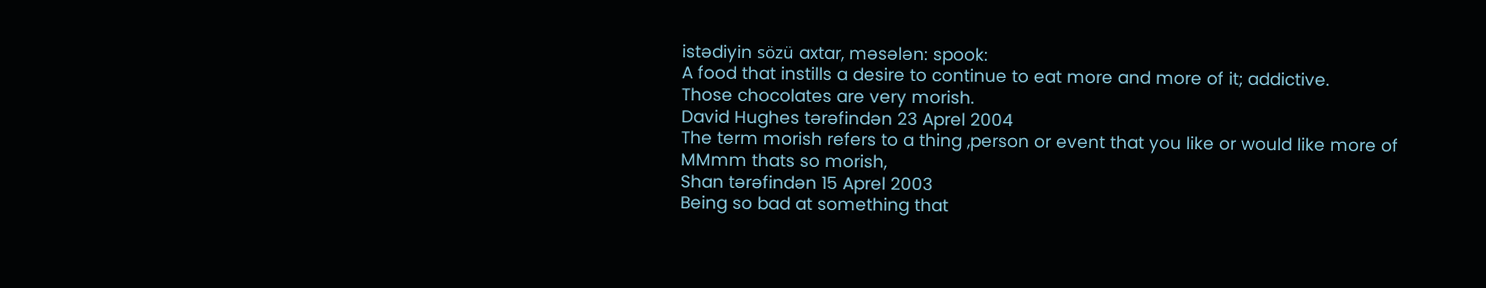istədiyin sözü axtar, məsələn: spook:
A food that instills a desire to continue to eat more and more of it; addictive.
Those chocolates are very morish.
David Hughes tərəfindən 23 Aprel 2004
The term morish refers to a thing ,person or event that you like or would like more of
MMmm thats so morish,
Shan tərəfindən 15 Aprel 2003
Being so bad at something that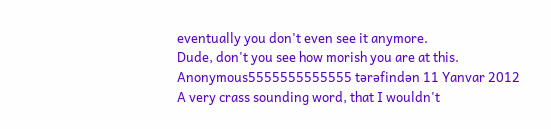eventually you don't even see it anymore.
Dude, don't you see how morish you are at this.
Anonymous5555555555555 tərəfindən 11 Yanvar 2012
A very crass sounding word, that I wouldn't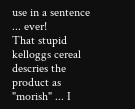use in a sentence ... ever!
That stupid kelloggs cereal descries the product as "morish" ... I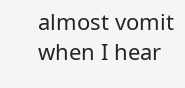almost vomit when I hear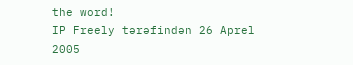the word!
IP Freely tərəfindən 26 Aprel 2005